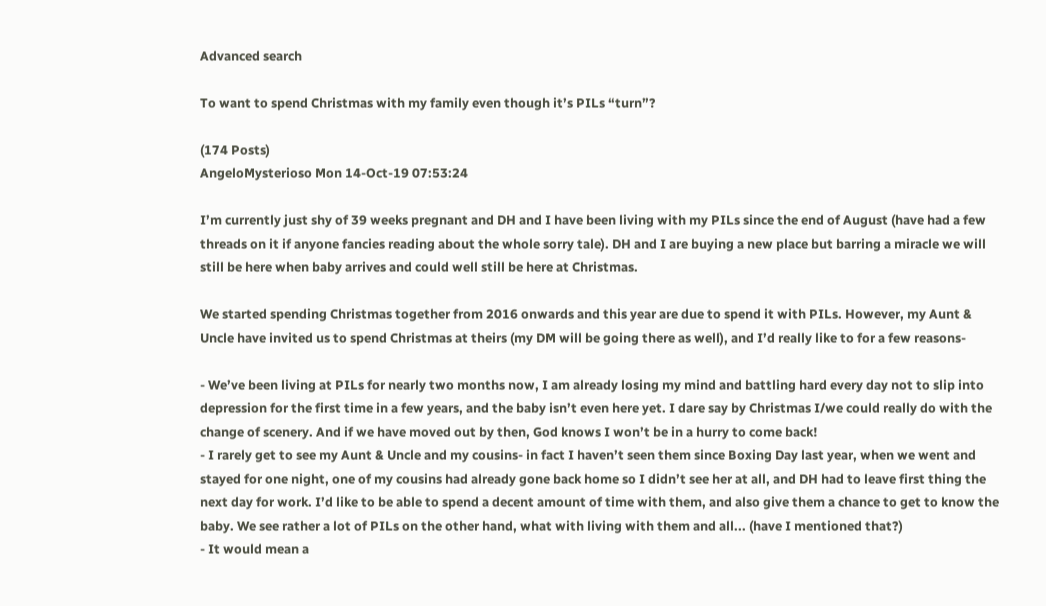Advanced search

To want to spend Christmas with my family even though it’s PILs “turn”?

(174 Posts)
AngeloMysterioso Mon 14-Oct-19 07:53:24

I’m currently just shy of 39 weeks pregnant and DH and I have been living with my PILs since the end of August (have had a few threads on it if anyone fancies reading about the whole sorry tale). DH and I are buying a new place but barring a miracle we will still be here when baby arrives and could well still be here at Christmas.

We started spending Christmas together from 2016 onwards and this year are due to spend it with PILs. However, my Aunt & Uncle have invited us to spend Christmas at theirs (my DM will be going there as well), and I’d really like to for a few reasons-

- We’ve been living at PILs for nearly two months now, I am already losing my mind and battling hard every day not to slip into depression for the first time in a few years, and the baby isn’t even here yet. I dare say by Christmas I/we could really do with the change of scenery. And if we have moved out by then, God knows I won’t be in a hurry to come back!
- I rarely get to see my Aunt & Uncle and my cousins- in fact I haven’t seen them since Boxing Day last year, when we went and stayed for one night, one of my cousins had already gone back home so I didn’t see her at all, and DH had to leave first thing the next day for work. I’d like to be able to spend a decent amount of time with them, and also give them a chance to get to know the baby. We see rather a lot of PILs on the other hand, what with living with them and all... (have I mentioned that?)
- It would mean a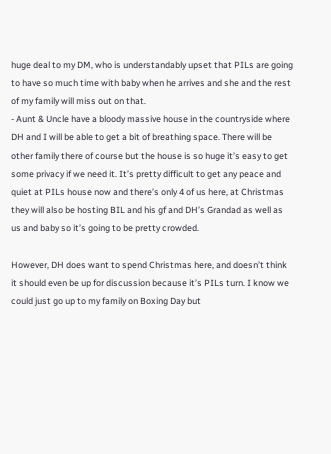huge deal to my DM, who is understandably upset that PILs are going to have so much time with baby when he arrives and she and the rest of my family will miss out on that.
- Aunt & Uncle have a bloody massive house in the countryside where DH and I will be able to get a bit of breathing space. There will be other family there of course but the house is so huge it’s easy to get some privacy if we need it. It’s pretty difficult to get any peace and quiet at PILs house now and there’s only 4 of us here, at Christmas they will also be hosting BIL and his gf and DH’s Grandad as well as us and baby so it’s going to be pretty crowded.

However, DH does want to spend Christmas here, and doesn’t think it should even be up for discussion because it’s PILs turn. I know we could just go up to my family on Boxing Day but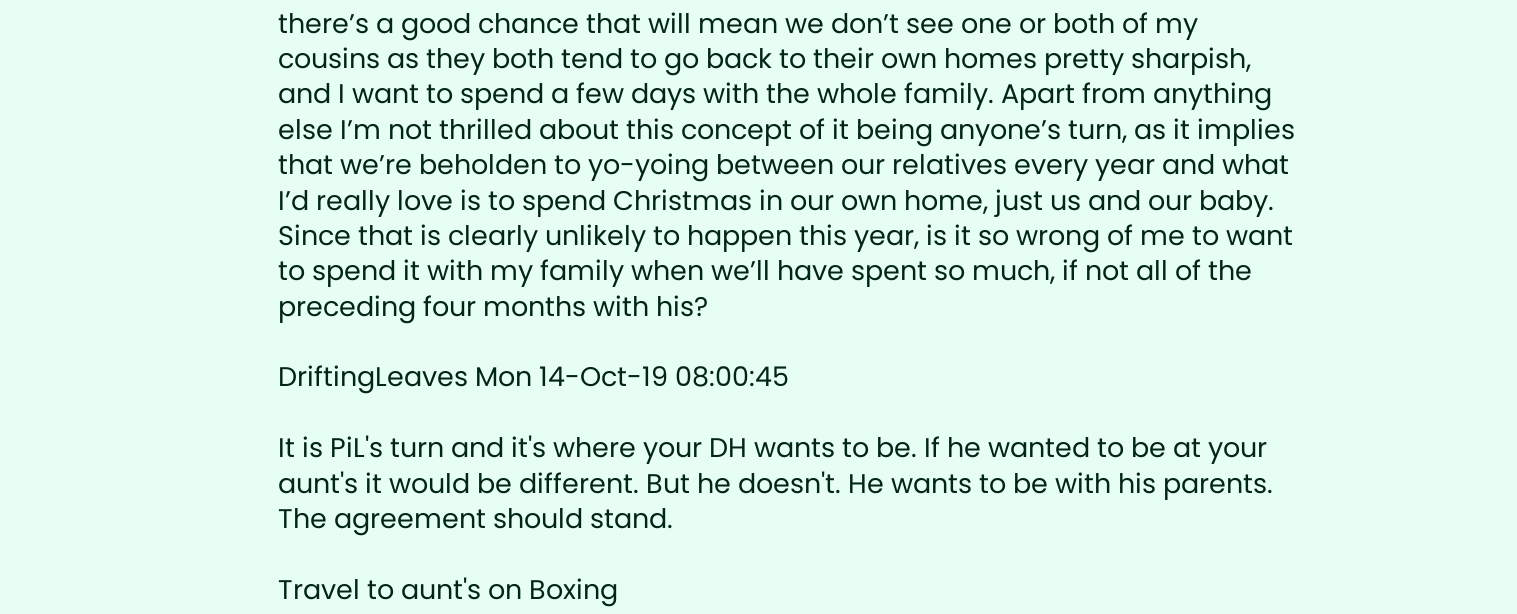there’s a good chance that will mean we don’t see one or both of my cousins as they both tend to go back to their own homes pretty sharpish, and I want to spend a few days with the whole family. Apart from anything else I’m not thrilled about this concept of it being anyone’s turn, as it implies that we’re beholden to yo-yoing between our relatives every year and what I’d really love is to spend Christmas in our own home, just us and our baby. Since that is clearly unlikely to happen this year, is it so wrong of me to want to spend it with my family when we’ll have spent so much, if not all of the preceding four months with his?

DriftingLeaves Mon 14-Oct-19 08:00:45

It is PiL's turn and it's where your DH wants to be. If he wanted to be at your aunt's it would be different. But he doesn't. He wants to be with his parents. The agreement should stand.

Travel to aunt's on Boxing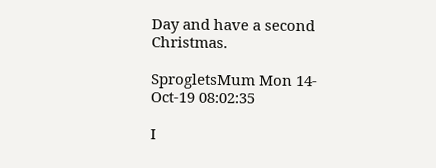Day and have a second Christmas.

SprogletsMum Mon 14-Oct-19 08:02:35

I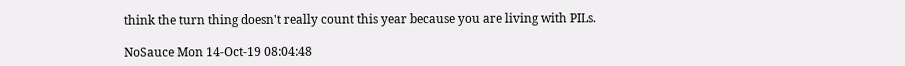think the turn thing doesn't really count this year because you are living with PILs.

NoSauce Mon 14-Oct-19 08:04:48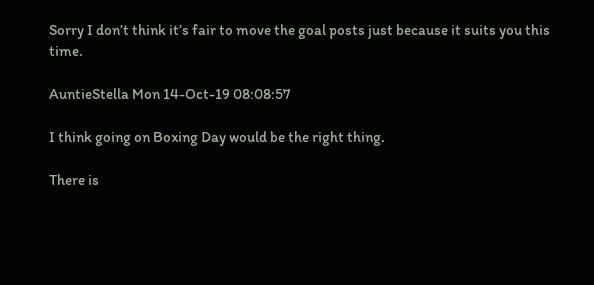Sorry I don’t think it’s fair to move the goal posts just because it suits you this time.

AuntieStella Mon 14-Oct-19 08:08:57

I think going on Boxing Day would be the right thing.

There is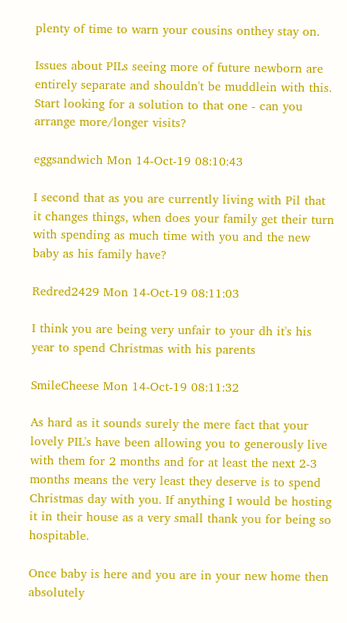plenty of time to warn your cousins onthey stay on.

Issues about PILs seeing more of future newborn are entirely separate and shouldn't be muddlein with this. Start looking for a solution to that one - can you arrange more/longer visits?

eggsandwich Mon 14-Oct-19 08:10:43

I second that as you are currently living with Pil that it changes things, when does your family get their turn with spending as much time with you and the new baby as his family have?

Redred2429 Mon 14-Oct-19 08:11:03

I think you are being very unfair to your dh it's his year to spend Christmas with his parents

SmileCheese Mon 14-Oct-19 08:11:32

As hard as it sounds surely the mere fact that your lovely PIL's have been allowing you to generously live with them for 2 months and for at least the next 2-3 months means the very least they deserve is to spend Christmas day with you. If anything I would be hosting it in their house as a very small thank you for being so hospitable.

Once baby is here and you are in your new home then absolutely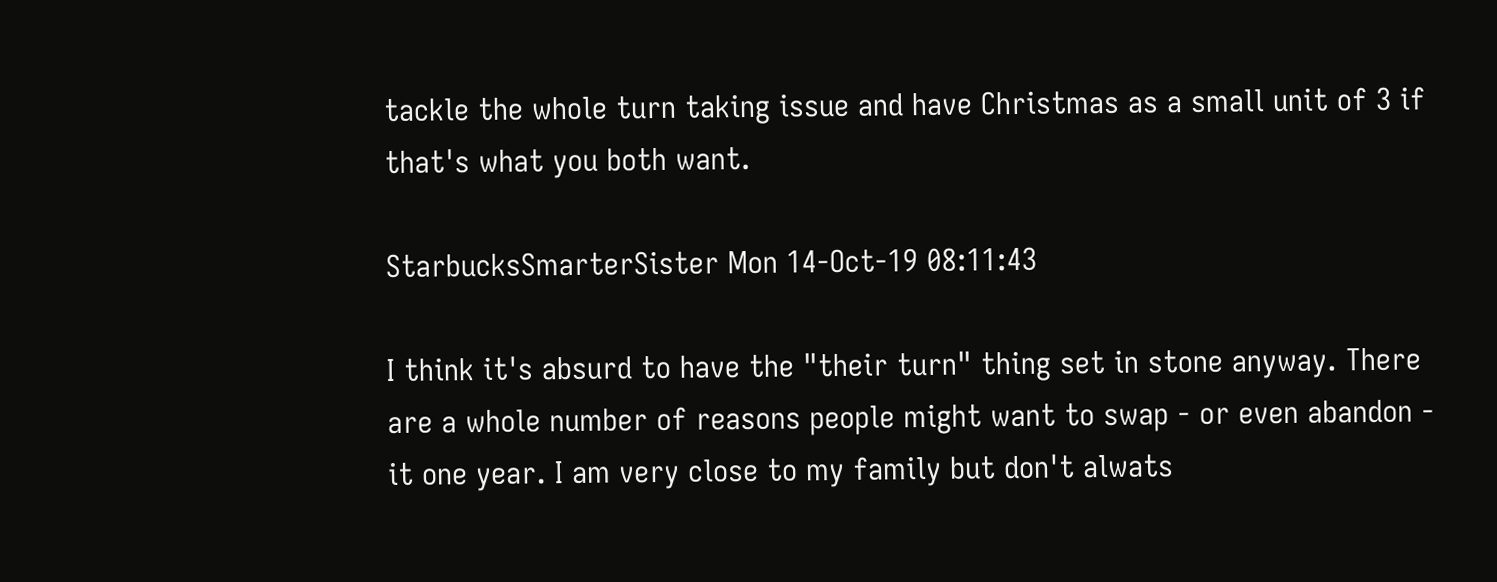tackle the whole turn taking issue and have Christmas as a small unit of 3 if that's what you both want.

StarbucksSmarterSister Mon 14-Oct-19 08:11:43

I think it's absurd to have the "their turn" thing set in stone anyway. There are a whole number of reasons people might want to swap - or even abandon - it one year. I am very close to my family but don't alwats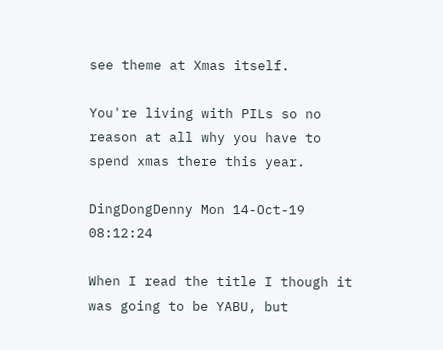see theme at Xmas itself.

You're living with PILs so no reason at all why you have to spend xmas there this year.

DingDongDenny Mon 14-Oct-19 08:12:24

When I read the title I though it was going to be YABU, but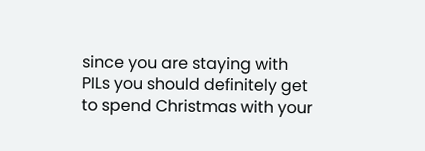since you are staying with PILs you should definitely get to spend Christmas with your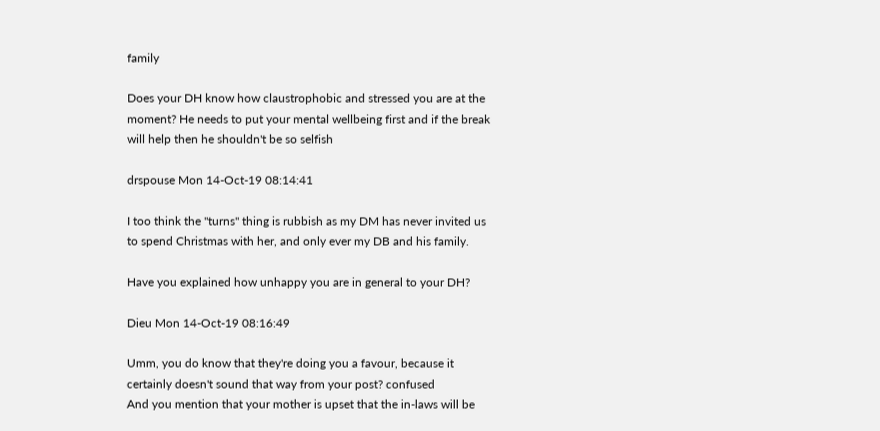family

Does your DH know how claustrophobic and stressed you are at the moment? He needs to put your mental wellbeing first and if the break will help then he shouldn't be so selfish

drspouse Mon 14-Oct-19 08:14:41

I too think the "turns" thing is rubbish as my DM has never invited us to spend Christmas with her, and only ever my DB and his family.

Have you explained how unhappy you are in general to your DH?

Dieu Mon 14-Oct-19 08:16:49

Umm, you do know that they're doing you a favour, because it certainly doesn't sound that way from your post? confused
And you mention that your mother is upset that the in-laws will be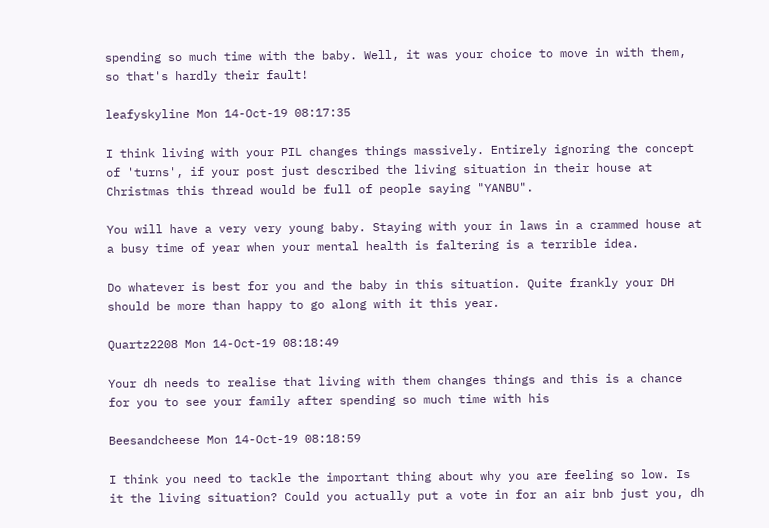spending so much time with the baby. Well, it was your choice to move in with them, so that's hardly their fault!

leafyskyline Mon 14-Oct-19 08:17:35

I think living with your PIL changes things massively. Entirely ignoring the concept of 'turns', if your post just described the living situation in their house at Christmas this thread would be full of people saying "YANBU".

You will have a very very young baby. Staying with your in laws in a crammed house at a busy time of year when your mental health is faltering is a terrible idea.

Do whatever is best for you and the baby in this situation. Quite frankly your DH should be more than happy to go along with it this year.

Quartz2208 Mon 14-Oct-19 08:18:49

Your dh needs to realise that living with them changes things and this is a chance for you to see your family after spending so much time with his

Beesandcheese Mon 14-Oct-19 08:18:59

I think you need to tackle the important thing about why you are feeling so low. Is it the living situation? Could you actually put a vote in for an air bnb just you, dh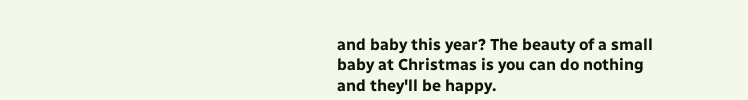and baby this year? The beauty of a small baby at Christmas is you can do nothing and they'll be happy.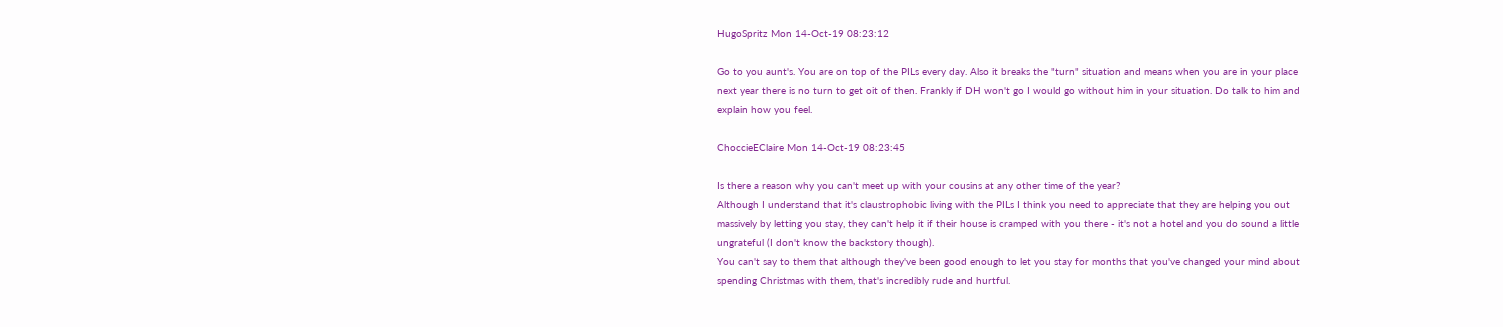HugoSpritz Mon 14-Oct-19 08:23:12

Go to you aunt's. You are on top of the PILs every day. Also it breaks the "turn" situation and means when you are in your place next year there is no turn to get oit of then. Frankly if DH won't go I would go without him in your situation. Do talk to him and explain how you feel.

ChoccieEClaire Mon 14-Oct-19 08:23:45

Is there a reason why you can't meet up with your cousins at any other time of the year?
Although I understand that it's claustrophobic living with the PILs I think you need to appreciate that they are helping you out massively by letting you stay, they can't help it if their house is cramped with you there - it's not a hotel and you do sound a little ungrateful (I don't know the backstory though).
You can't say to them that although they've been good enough to let you stay for months that you've changed your mind about spending Christmas with them, that's incredibly rude and hurtful.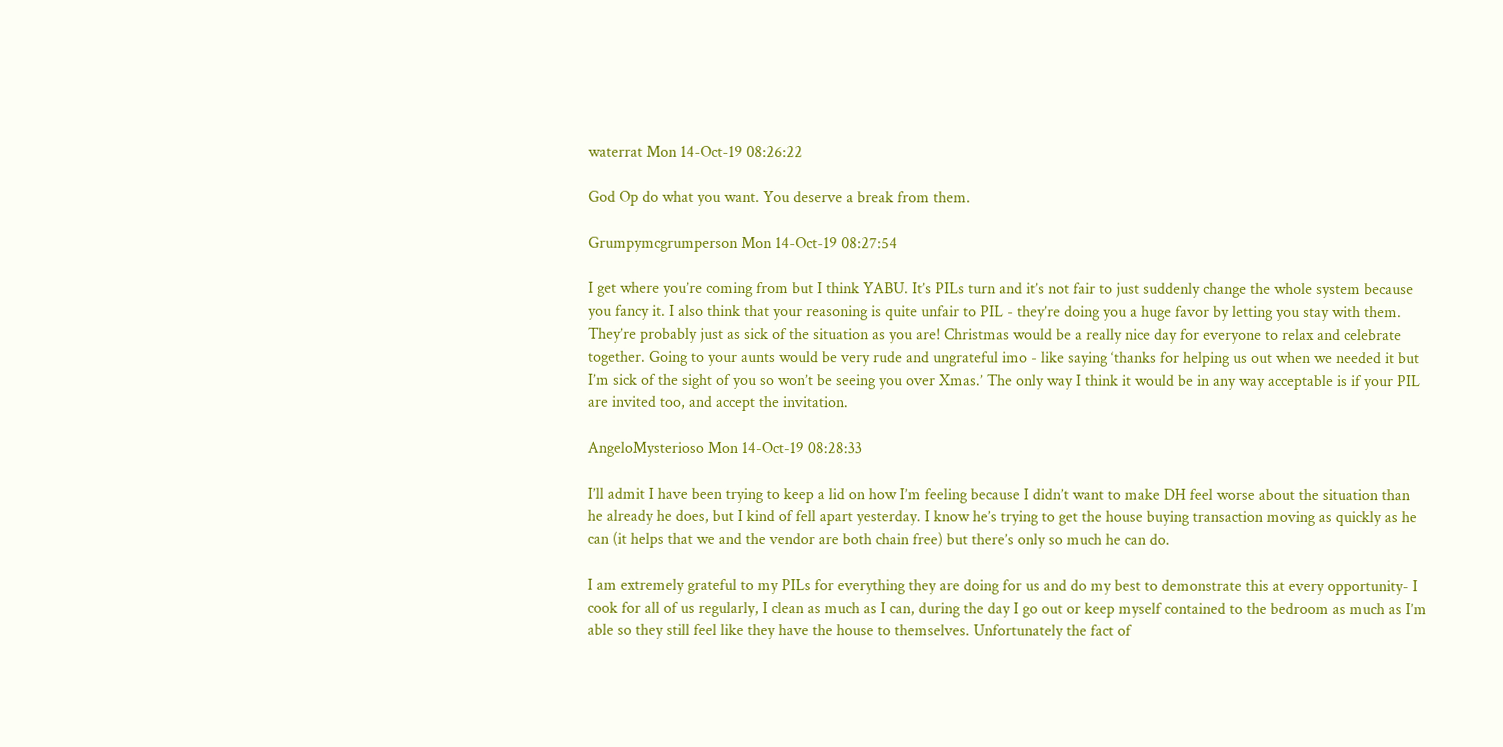waterrat Mon 14-Oct-19 08:26:22

God Op do what you want. You deserve a break from them.

Grumpymcgrumperson Mon 14-Oct-19 08:27:54

I get where you’re coming from but I think YABU. It’s PILs turn and it’s not fair to just suddenly change the whole system because you fancy it. I also think that your reasoning is quite unfair to PIL - they’re doing you a huge favor by letting you stay with them. They’re probably just as sick of the situation as you are! Christmas would be a really nice day for everyone to relax and celebrate together. Going to your aunts would be very rude and ungrateful imo - like saying ‘thanks for helping us out when we needed it but I’m sick of the sight of you so won’t be seeing you over Xmas.’ The only way I think it would be in any way acceptable is if your PIL are invited too, and accept the invitation.

AngeloMysterioso Mon 14-Oct-19 08:28:33

I’ll admit I have been trying to keep a lid on how I’m feeling because I didn’t want to make DH feel worse about the situation than he already he does, but I kind of fell apart yesterday. I know he’s trying to get the house buying transaction moving as quickly as he can (it helps that we and the vendor are both chain free) but there’s only so much he can do.

I am extremely grateful to my PILs for everything they are doing for us and do my best to demonstrate this at every opportunity- I cook for all of us regularly, I clean as much as I can, during the day I go out or keep myself contained to the bedroom as much as I’m able so they still feel like they have the house to themselves. Unfortunately the fact of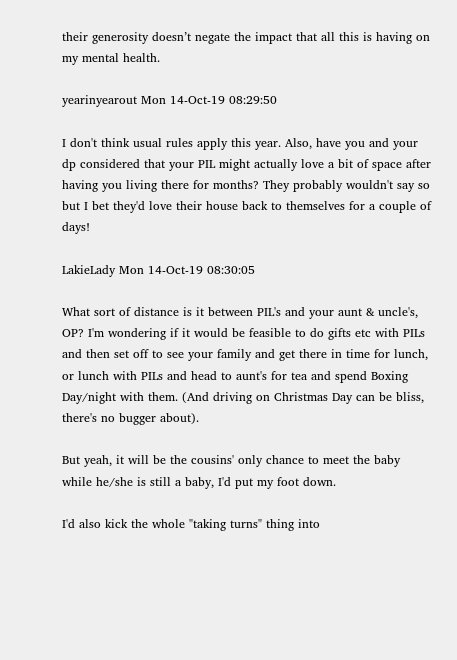their generosity doesn’t negate the impact that all this is having on my mental health.

yearinyearout Mon 14-Oct-19 08:29:50

I don't think usual rules apply this year. Also, have you and your dp considered that your PIL might actually love a bit of space after having you living there for months? They probably wouldn't say so but I bet they'd love their house back to themselves for a couple of days!

LakieLady Mon 14-Oct-19 08:30:05

What sort of distance is it between PIL's and your aunt & uncle's, OP? I'm wondering if it would be feasible to do gifts etc with PILs and then set off to see your family and get there in time for lunch, or lunch with PILs and head to aunt's for tea and spend Boxing Day/night with them. (And driving on Christmas Day can be bliss, there's no bugger about).

But yeah, it will be the cousins' only chance to meet the baby while he/she is still a baby, I'd put my foot down.

I'd also kick the whole "taking turns" thing into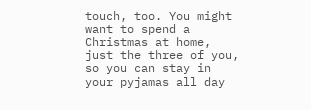touch, too. You might want to spend a Christmas at home, just the three of you, so you can stay in your pyjamas all day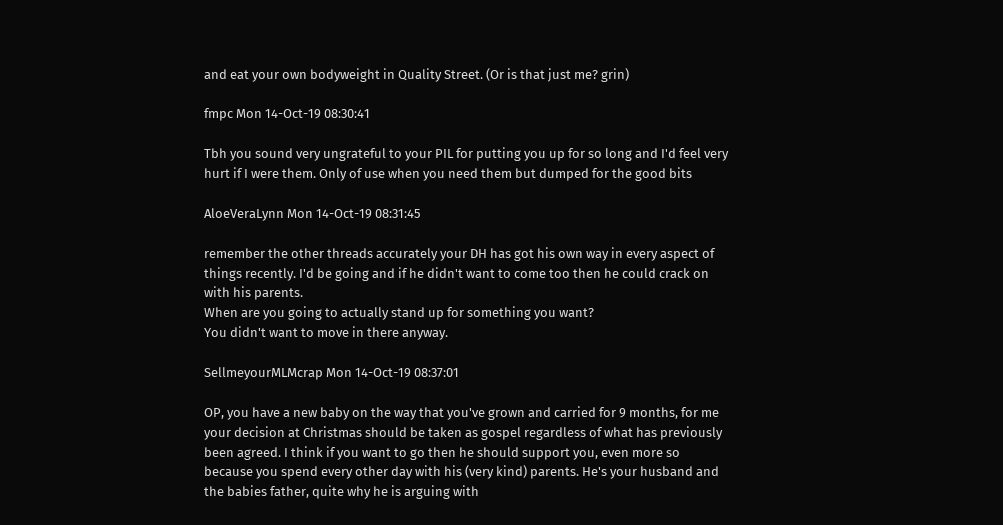and eat your own bodyweight in Quality Street. (Or is that just me? grin)

fmpc Mon 14-Oct-19 08:30:41

Tbh you sound very ungrateful to your PIL for putting you up for so long and I'd feel very hurt if I were them. Only of use when you need them but dumped for the good bits

AloeVeraLynn Mon 14-Oct-19 08:31:45

remember the other threads accurately your DH has got his own way in every aspect of things recently. I'd be going and if he didn't want to come too then he could crack on with his parents.
When are you going to actually stand up for something you want?
You didn't want to move in there anyway.

SellmeyourMLMcrap Mon 14-Oct-19 08:37:01

OP, you have a new baby on the way that you've grown and carried for 9 months, for me your decision at Christmas should be taken as gospel regardless of what has previously been agreed. I think if you want to go then he should support you, even more so because you spend every other day with his (very kind) parents. He's your husband and the babies father, quite why he is arguing with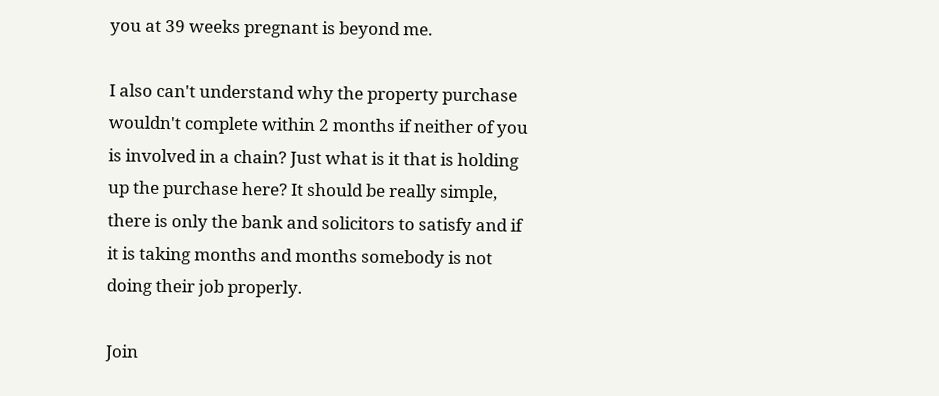you at 39 weeks pregnant is beyond me.

I also can't understand why the property purchase wouldn't complete within 2 months if neither of you is involved in a chain? Just what is it that is holding up the purchase here? It should be really simple, there is only the bank and solicitors to satisfy and if it is taking months and months somebody is not doing their job properly.

Join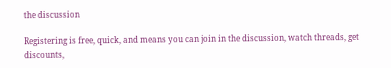the discussion

Registering is free, quick, and means you can join in the discussion, watch threads, get discounts,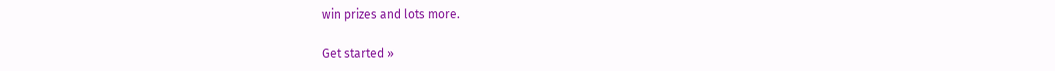win prizes and lots more.

Get started »